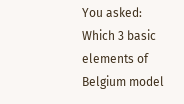You asked: Which 3 basic elements of Belgium model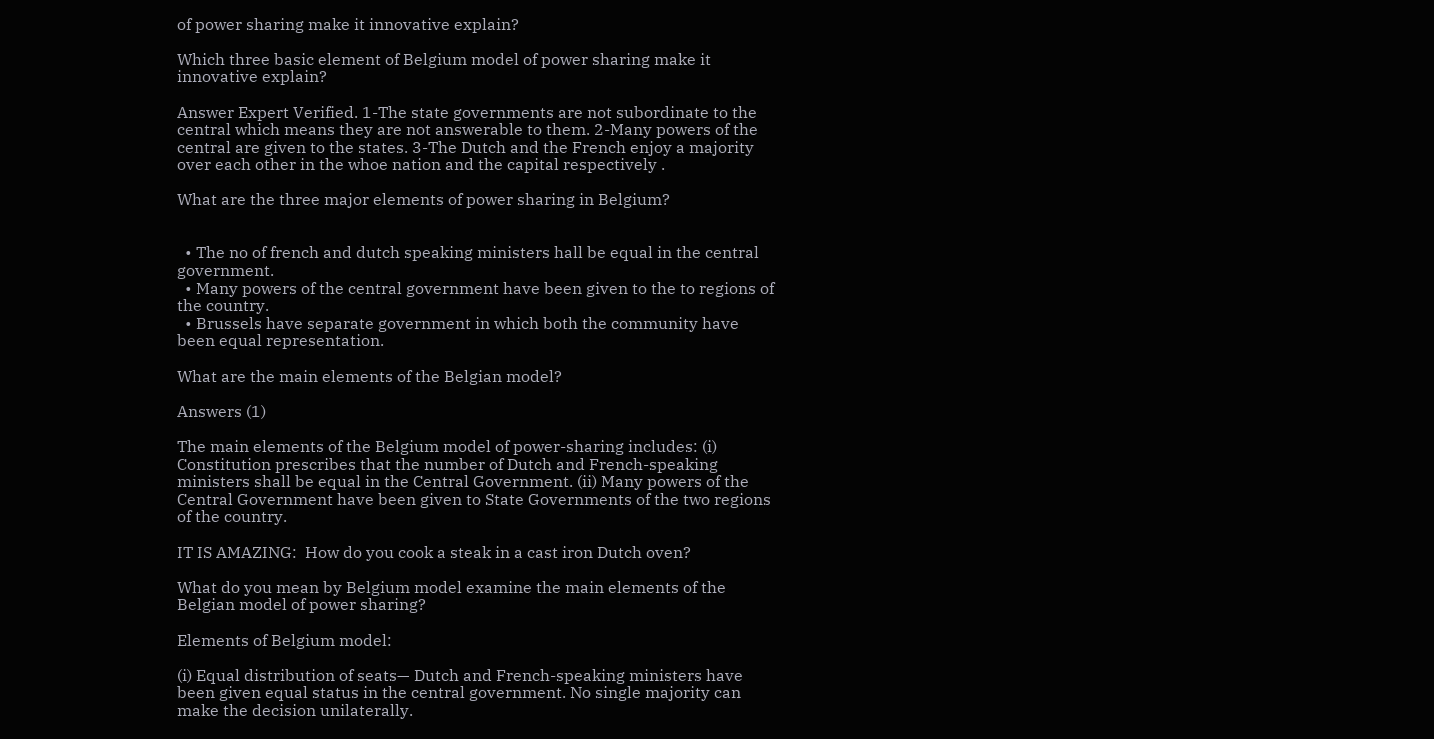of power sharing make it innovative explain?

Which three basic element of Belgium model of power sharing make it innovative explain?

Answer Expert Verified. 1-The state governments are not subordinate to the central which means they are not answerable to them. 2-Many powers of the central are given to the states. 3-The Dutch and the French enjoy a majority over each other in the whoe nation and the capital respectively .

What are the three major elements of power sharing in Belgium?


  • The no of french and dutch speaking ministers hall be equal in the central government.
  • Many powers of the central government have been given to the to regions of the country.
  • Brussels have separate government in which both the community have been equal representation.

What are the main elements of the Belgian model?

Answers (1)

The main elements of the Belgium model of power-sharing includes: (i) Constitution prescribes that the number of Dutch and French-speaking ministers shall be equal in the Central Government. (ii) Many powers of the Central Government have been given to State Governments of the two regions of the country.

IT IS AMAZING:  How do you cook a steak in a cast iron Dutch oven?

What do you mean by Belgium model examine the main elements of the Belgian model of power sharing?

Elements of Belgium model:

(i) Equal distribution of seats— Dutch and French-speaking ministers have been given equal status in the central government. No single majority can make the decision unilaterally.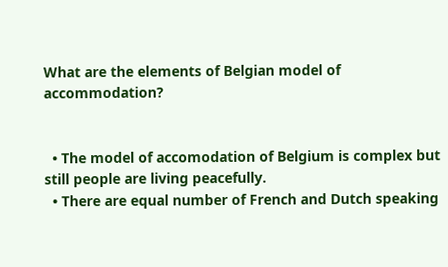What are the elements of Belgian model of accommodation?


  • The model of accomodation of Belgium is complex but still people are living peacefully.
  • There are equal number of French and Dutch speaking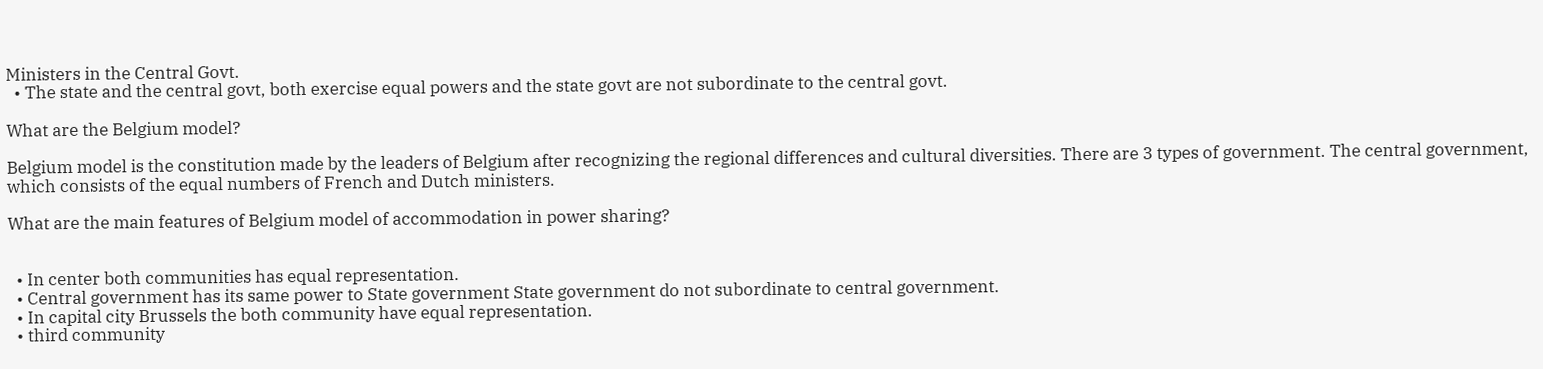Ministers in the Central Govt.
  • The state and the central govt, both exercise equal powers and the state govt are not subordinate to the central govt.

What are the Belgium model?

Belgium model is the constitution made by the leaders of Belgium after recognizing the regional differences and cultural diversities. There are 3 types of government. The central government, which consists of the equal numbers of French and Dutch ministers.

What are the main features of Belgium model of accommodation in power sharing?


  • In center both communities has equal representation.
  • Central government has its same power to State government State government do not subordinate to central government.
  • In capital city Brussels the both community have equal representation.
  • third community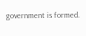government is formed.